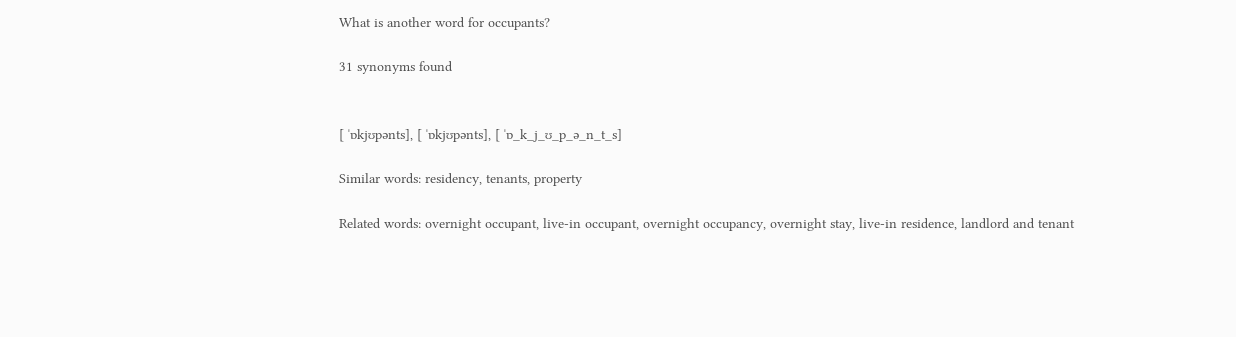What is another word for occupants?

31 synonyms found


[ ˈɒkjʊpənts], [ ˈɒkjʊpənts], [ ˈɒ_k_j_ʊ_p_ə_n_t_s]

Similar words: residency, tenants, property

Related words: overnight occupant, live-in occupant, overnight occupancy, overnight stay, live-in residence, landlord and tenant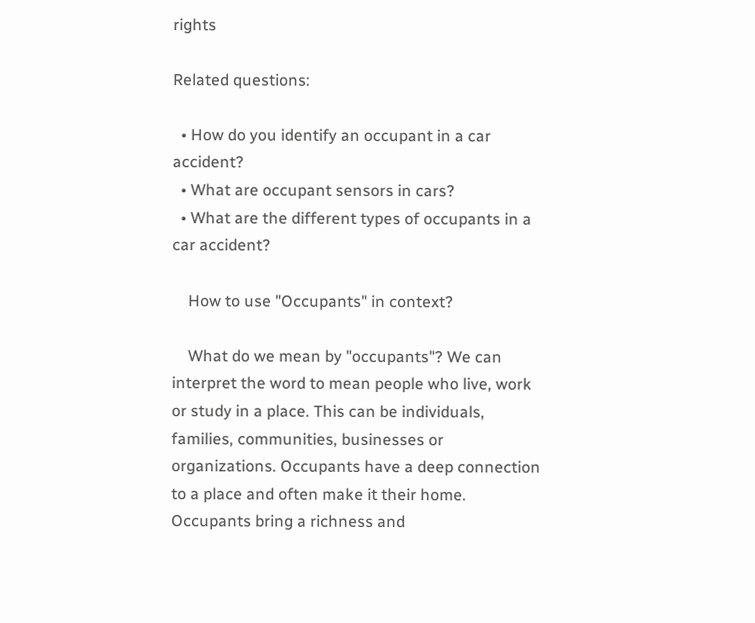rights

Related questions:

  • How do you identify an occupant in a car accident?
  • What are occupant sensors in cars?
  • What are the different types of occupants in a car accident?

    How to use "Occupants" in context?

    What do we mean by "occupants"? We can interpret the word to mean people who live, work or study in a place. This can be individuals, families, communities, businesses or organizations. Occupants have a deep connection to a place and often make it their home. Occupants bring a richness and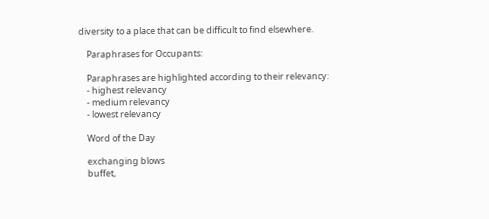diversity to a place that can be difficult to find elsewhere.

    Paraphrases for Occupants:

    Paraphrases are highlighted according to their relevancy:
    - highest relevancy
    - medium relevancy
    - lowest relevancy

    Word of the Day

    exchanging blows
    buffet,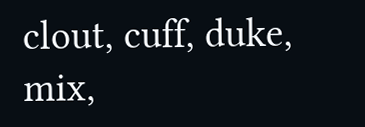clout, cuff, duke, mix,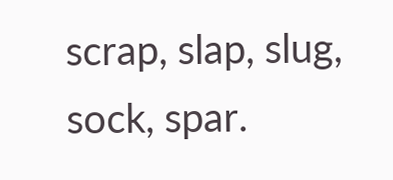scrap, slap, slug, sock, spar.